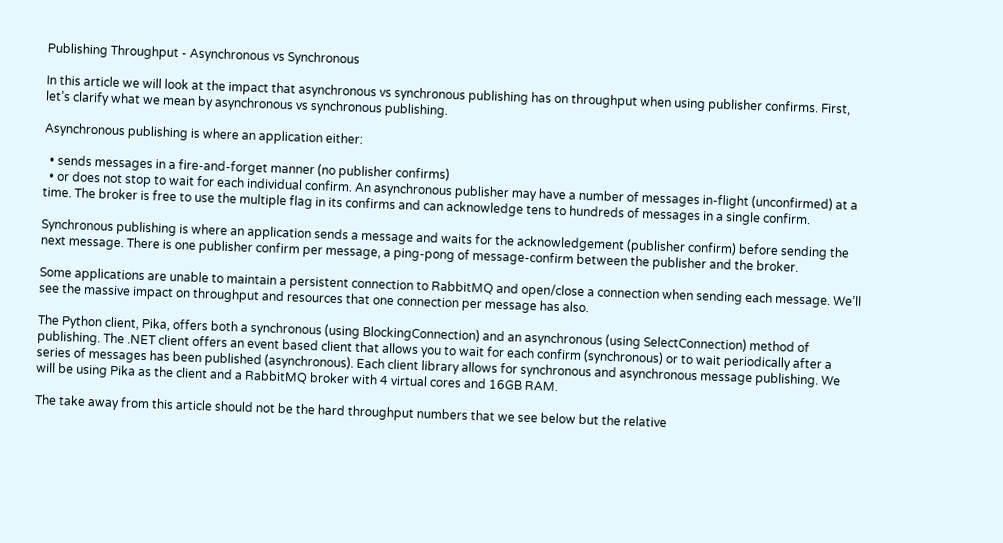Publishing Throughput - Asynchronous vs Synchronous

In this article we will look at the impact that asynchronous vs synchronous publishing has on throughput when using publisher confirms. First, let’s clarify what we mean by asynchronous vs synchronous publishing.

Asynchronous publishing is where an application either:

  • sends messages in a fire-and-forget manner (no publisher confirms)
  • or does not stop to wait for each individual confirm. An asynchronous publisher may have a number of messages in-flight (unconfirmed) at a time. The broker is free to use the multiple flag in its confirms and can acknowledge tens to hundreds of messages in a single confirm.

Synchronous publishing is where an application sends a message and waits for the acknowledgement (publisher confirm) before sending the next message. There is one publisher confirm per message, a ping-pong of message-confirm between the publisher and the broker.

Some applications are unable to maintain a persistent connection to RabbitMQ and open/close a connection when sending each message. We’ll see the massive impact on throughput and resources that one connection per message has also.

The Python client, Pika, offers both a synchronous (using BlockingConnection) and an asynchronous (using SelectConnection) method of publishing. The .NET client offers an event based client that allows you to wait for each confirm (synchronous) or to wait periodically after a series of messages has been published (asynchronous). Each client library allows for synchronous and asynchronous message publishing. We will be using Pika as the client and a RabbitMQ broker with 4 virtual cores and 16GB RAM.

The take away from this article should not be the hard throughput numbers that we see below but the relative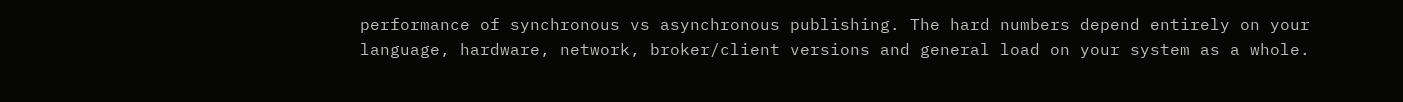performance of synchronous vs asynchronous publishing. The hard numbers depend entirely on your language, hardware, network, broker/client versions and general load on your system as a whole.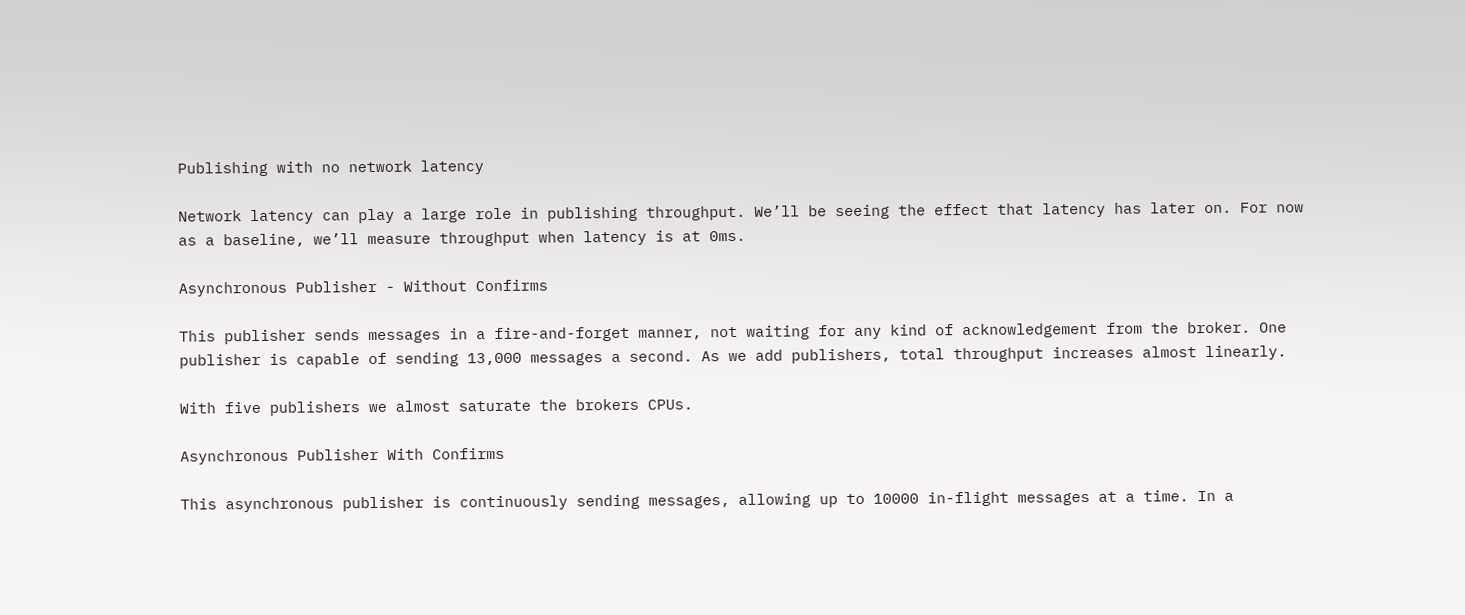Publishing with no network latency

Network latency can play a large role in publishing throughput. We’ll be seeing the effect that latency has later on. For now as a baseline, we’ll measure throughput when latency is at 0ms.

Asynchronous Publisher - Without Confirms

This publisher sends messages in a fire-and-forget manner, not waiting for any kind of acknowledgement from the broker. One publisher is capable of sending 13,000 messages a second. As we add publishers, total throughput increases almost linearly.

With five publishers we almost saturate the brokers CPUs.

Asynchronous Publisher With Confirms

This asynchronous publisher is continuously sending messages, allowing up to 10000 in-flight messages at a time. In a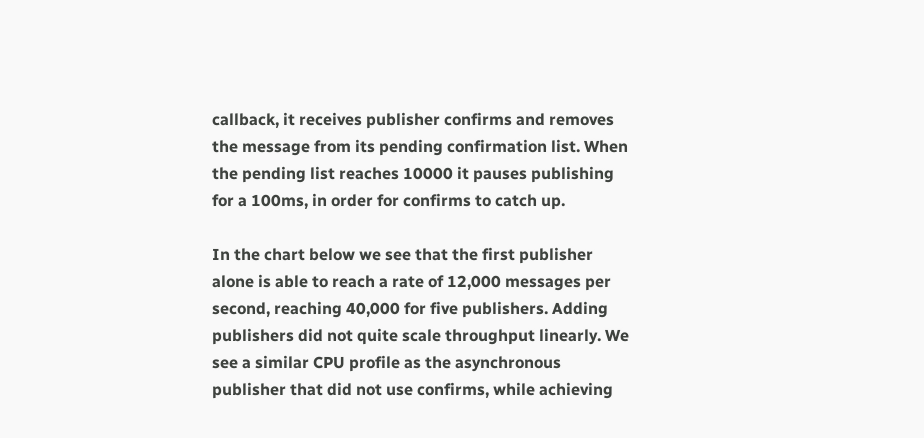callback, it receives publisher confirms and removes the message from its pending confirmation list. When the pending list reaches 10000 it pauses publishing for a 100ms, in order for confirms to catch up.

In the chart below we see that the first publisher alone is able to reach a rate of 12,000 messages per second, reaching 40,000 for five publishers. Adding publishers did not quite scale throughput linearly. We see a similar CPU profile as the asynchronous publisher that did not use confirms, while achieving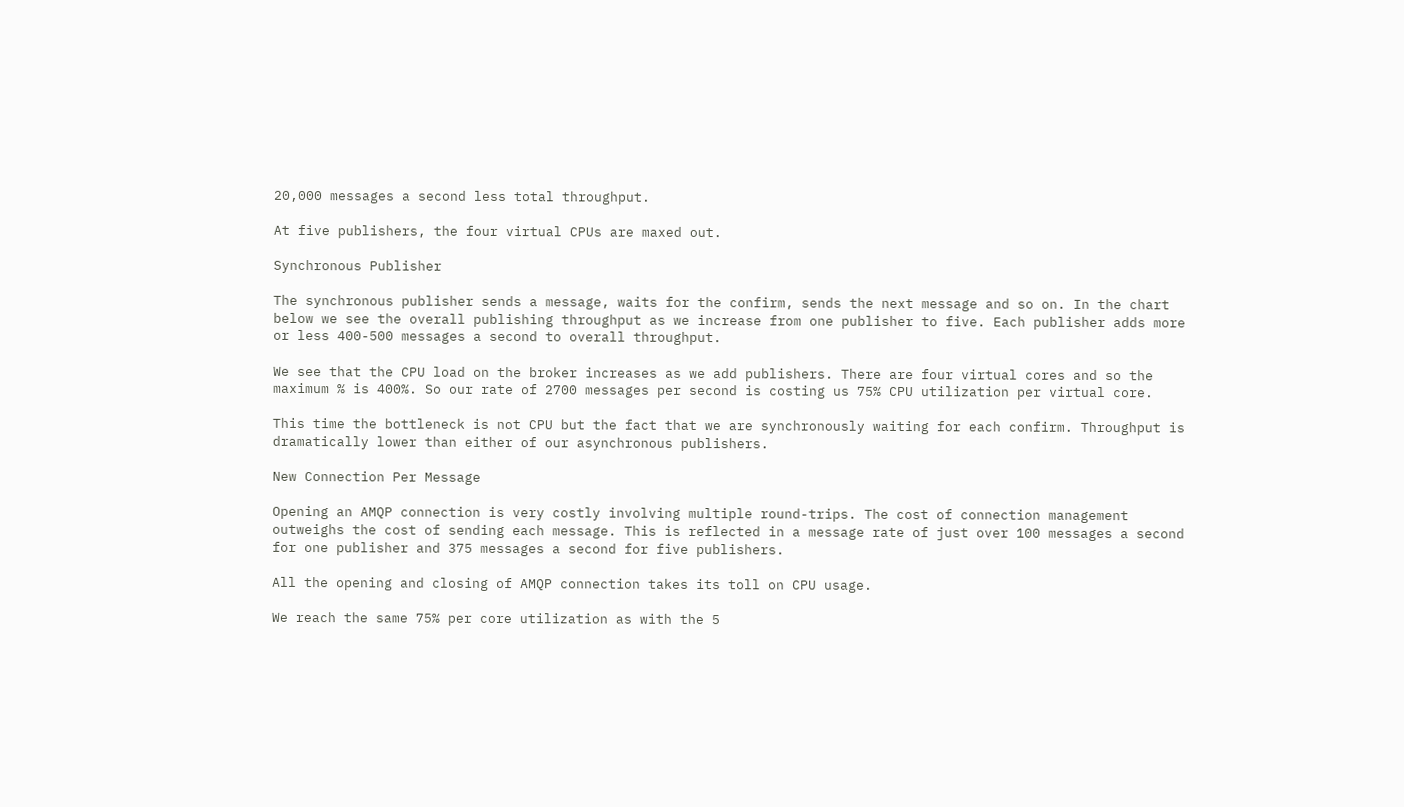20,000 messages a second less total throughput.

At five publishers, the four virtual CPUs are maxed out.

Synchronous Publisher

The synchronous publisher sends a message, waits for the confirm, sends the next message and so on. In the chart below we see the overall publishing throughput as we increase from one publisher to five. Each publisher adds more or less 400-500 messages a second to overall throughput.

We see that the CPU load on the broker increases as we add publishers. There are four virtual cores and so the maximum % is 400%. So our rate of 2700 messages per second is costing us 75% CPU utilization per virtual core.

This time the bottleneck is not CPU but the fact that we are synchronously waiting for each confirm. Throughput is dramatically lower than either of our asynchronous publishers.

New Connection Per Message

Opening an AMQP connection is very costly involving multiple round-trips. The cost of connection management outweighs the cost of sending each message. This is reflected in a message rate of just over 100 messages a second for one publisher and 375 messages a second for five publishers.

All the opening and closing of AMQP connection takes its toll on CPU usage.

We reach the same 75% per core utilization as with the 5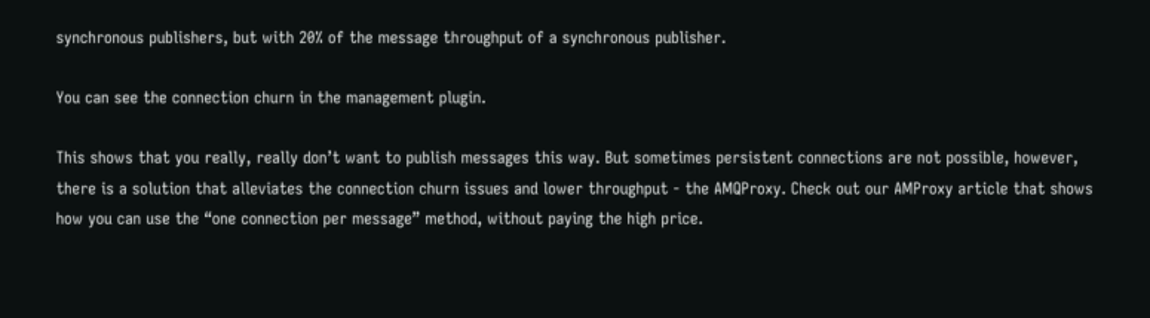synchronous publishers, but with 20% of the message throughput of a synchronous publisher.

You can see the connection churn in the management plugin.

This shows that you really, really don’t want to publish messages this way. But sometimes persistent connections are not possible, however, there is a solution that alleviates the connection churn issues and lower throughput - the AMQProxy. Check out our AMProxy article that shows how you can use the “one connection per message” method, without paying the high price.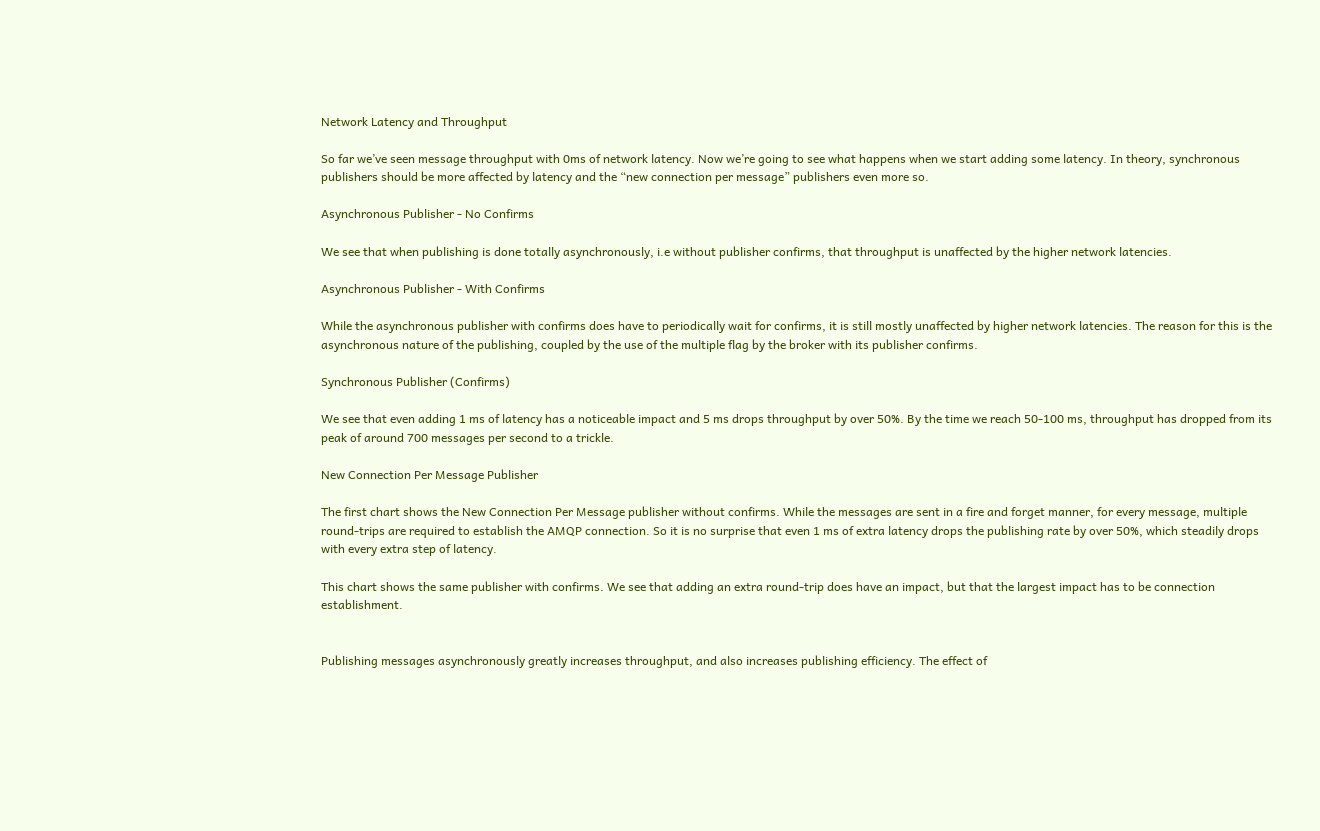Network Latency and Throughput

So far we’ve seen message throughput with 0ms of network latency. Now we’re going to see what happens when we start adding some latency. In theory, synchronous publishers should be more affected by latency and the “new connection per message” publishers even more so.

Asynchronous Publisher - No Confirms

We see that when publishing is done totally asynchronously, i.e without publisher confirms, that throughput is unaffected by the higher network latencies.

Asynchronous Publisher - With Confirms

While the asynchronous publisher with confirms does have to periodically wait for confirms, it is still mostly unaffected by higher network latencies. The reason for this is the asynchronous nature of the publishing, coupled by the use of the multiple flag by the broker with its publisher confirms.

Synchronous Publisher (Confirms)

We see that even adding 1 ms of latency has a noticeable impact and 5 ms drops throughput by over 50%. By the time we reach 50-100 ms, throughput has dropped from its peak of around 700 messages per second to a trickle.

New Connection Per Message Publisher

The first chart shows the New Connection Per Message publisher without confirms. While the messages are sent in a fire and forget manner, for every message, multiple round-trips are required to establish the AMQP connection. So it is no surprise that even 1 ms of extra latency drops the publishing rate by over 50%, which steadily drops with every extra step of latency.

This chart shows the same publisher with confirms. We see that adding an extra round-trip does have an impact, but that the largest impact has to be connection establishment.


Publishing messages asynchronously greatly increases throughput, and also increases publishing efficiency. The effect of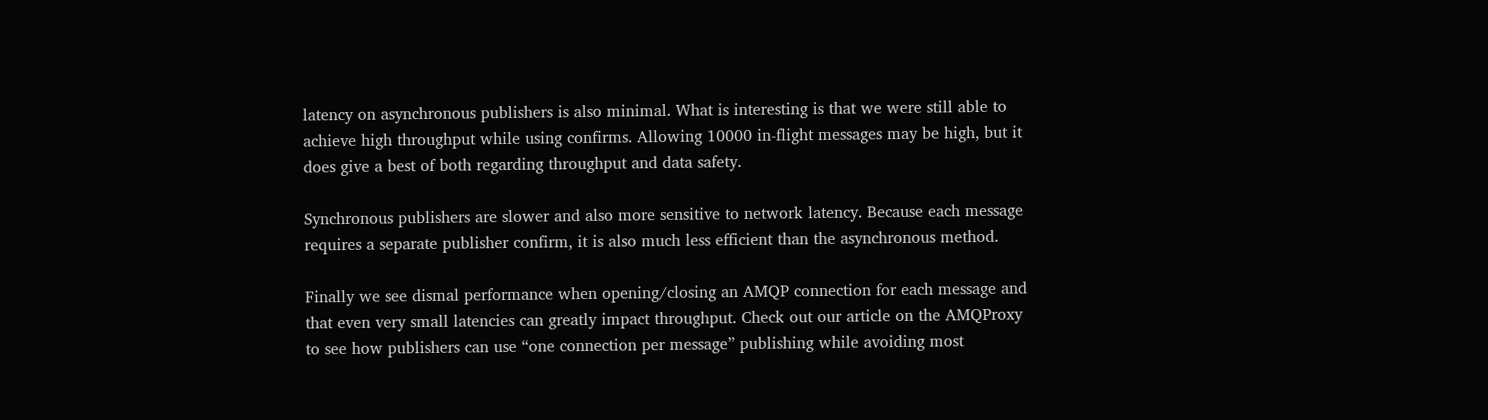latency on asynchronous publishers is also minimal. What is interesting is that we were still able to achieve high throughput while using confirms. Allowing 10000 in-flight messages may be high, but it does give a best of both regarding throughput and data safety.

Synchronous publishers are slower and also more sensitive to network latency. Because each message requires a separate publisher confirm, it is also much less efficient than the asynchronous method.

Finally we see dismal performance when opening/closing an AMQP connection for each message and that even very small latencies can greatly impact throughput. Check out our article on the AMQProxy to see how publishers can use “one connection per message” publishing while avoiding most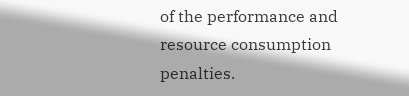of the performance and resource consumption penalties.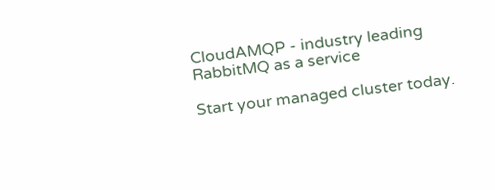CloudAMQP - industry leading RabbitMQ as a service

Start your managed cluster today.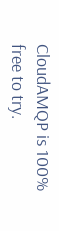CloudAMQP is 100% free to try.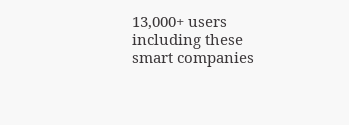13,000+ users including these smart companies